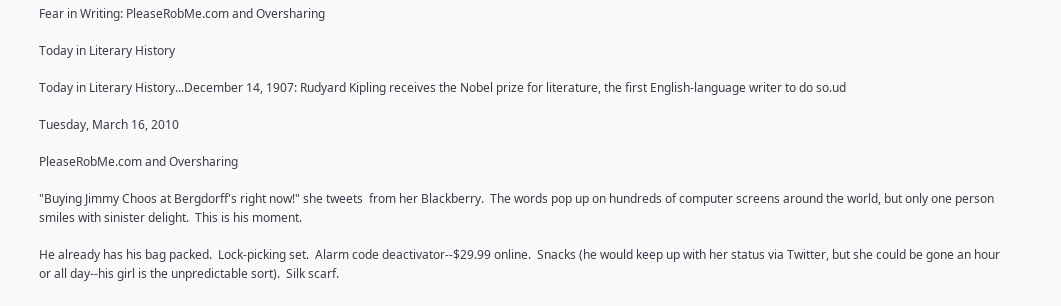Fear in Writing: PleaseRobMe.com and Oversharing

Today in Literary History

Today in Literary History...December 14, 1907: Rudyard Kipling receives the Nobel prize for literature, the first English-language writer to do so.ud

Tuesday, March 16, 2010

PleaseRobMe.com and Oversharing

"Buying Jimmy Choos at Bergdorff's right now!" she tweets  from her Blackberry.  The words pop up on hundreds of computer screens around the world, but only one person smiles with sinister delight.  This is his moment.

He already has his bag packed.  Lock-picking set.  Alarm code deactivator--$29.99 online.  Snacks (he would keep up with her status via Twitter, but she could be gone an hour or all day--his girl is the unpredictable sort).  Silk scarf.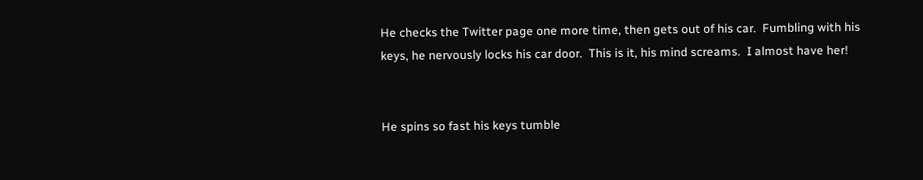He checks the Twitter page one more time, then gets out of his car.  Fumbling with his keys, he nervously locks his car door.  This is it, his mind screams.  I almost have her!


He spins so fast his keys tumble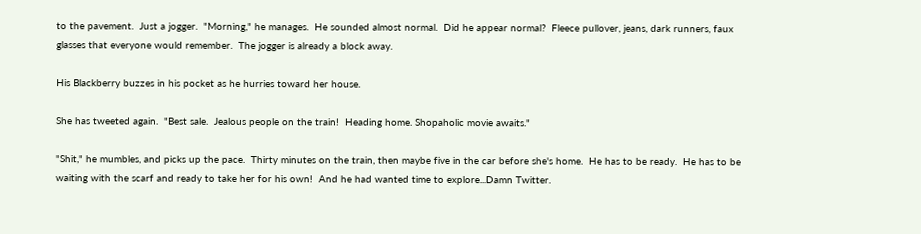to the pavement.  Just a jogger.  "Morning," he manages.  He sounded almost normal.  Did he appear normal?  Fleece pullover, jeans, dark runners, faux glasses that everyone would remember.  The jogger is already a block away.

His Blackberry buzzes in his pocket as he hurries toward her house.

She has tweeted again.  "Best sale.  Jealous people on the train!  Heading home. Shopaholic movie awaits."

"Shit," he mumbles, and picks up the pace.  Thirty minutes on the train, then maybe five in the car before she's home.  He has to be ready.  He has to be waiting with the scarf and ready to take her for his own!  And he had wanted time to explore...Damn Twitter.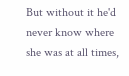But without it he'd never know where she was at all times,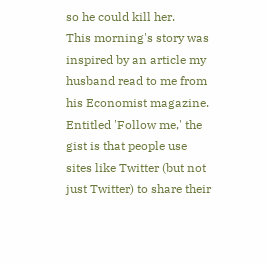so he could kill her.
This morning's story was inspired by an article my husband read to me from his Economist magazine.  Entitled 'Follow me,' the gist is that people use sites like Twitter (but not just Twitter) to share their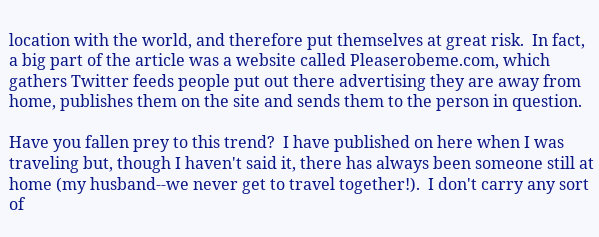location with the world, and therefore put themselves at great risk.  In fact, a big part of the article was a website called Pleaserobeme.com, which gathers Twitter feeds people put out there advertising they are away from home, publishes them on the site and sends them to the person in question.

Have you fallen prey to this trend?  I have published on here when I was traveling but, though I haven't said it, there has always been someone still at home (my husband--we never get to travel together!).  I don't carry any sort of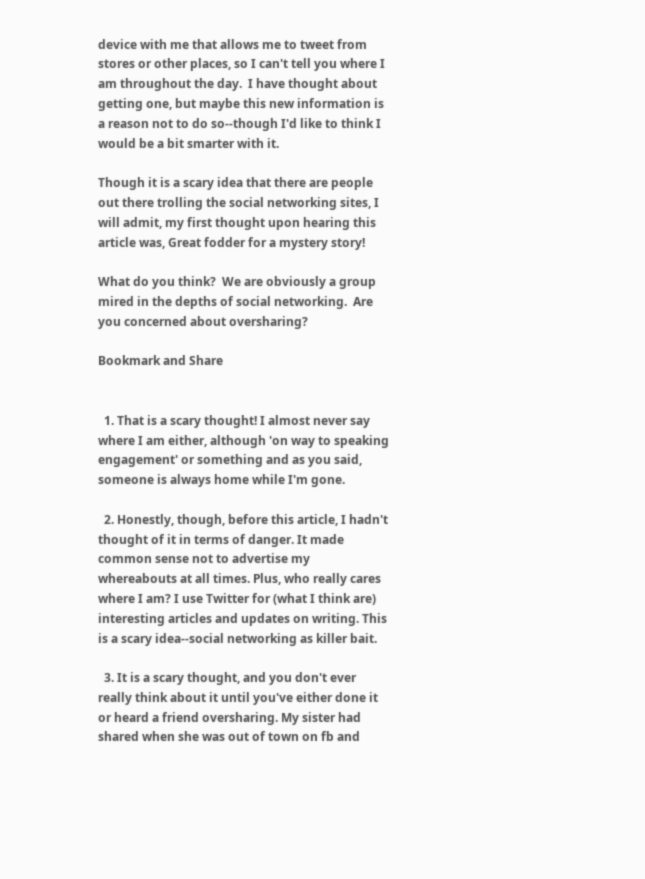device with me that allows me to tweet from stores or other places, so I can't tell you where I am throughout the day.  I have thought about getting one, but maybe this new information is a reason not to do so--though I'd like to think I would be a bit smarter with it.

Though it is a scary idea that there are people out there trolling the social networking sites, I will admit, my first thought upon hearing this article was, Great fodder for a mystery story!

What do you think?  We are obviously a group mired in the depths of social networking.  Are you concerned about oversharing?

Bookmark and Share


  1. That is a scary thought! I almost never say where I am either, although 'on way to speaking engagement' or something and as you said, someone is always home while I'm gone.

  2. Honestly, though, before this article, I hadn't thought of it in terms of danger. It made common sense not to advertise my whereabouts at all times. Plus, who really cares where I am? I use Twitter for (what I think are) interesting articles and updates on writing. This is a scary idea--social networking as killer bait.

  3. It is a scary thought, and you don't ever really think about it until you've either done it or heard a friend oversharing. My sister had shared when she was out of town on fb and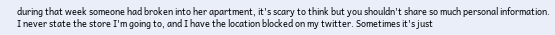during that week someone had broken into her apartment, it's scary to think but you shouldn't share so much personal information. I never state the store I'm going to, and I have the location blocked on my twitter. Sometimes it's just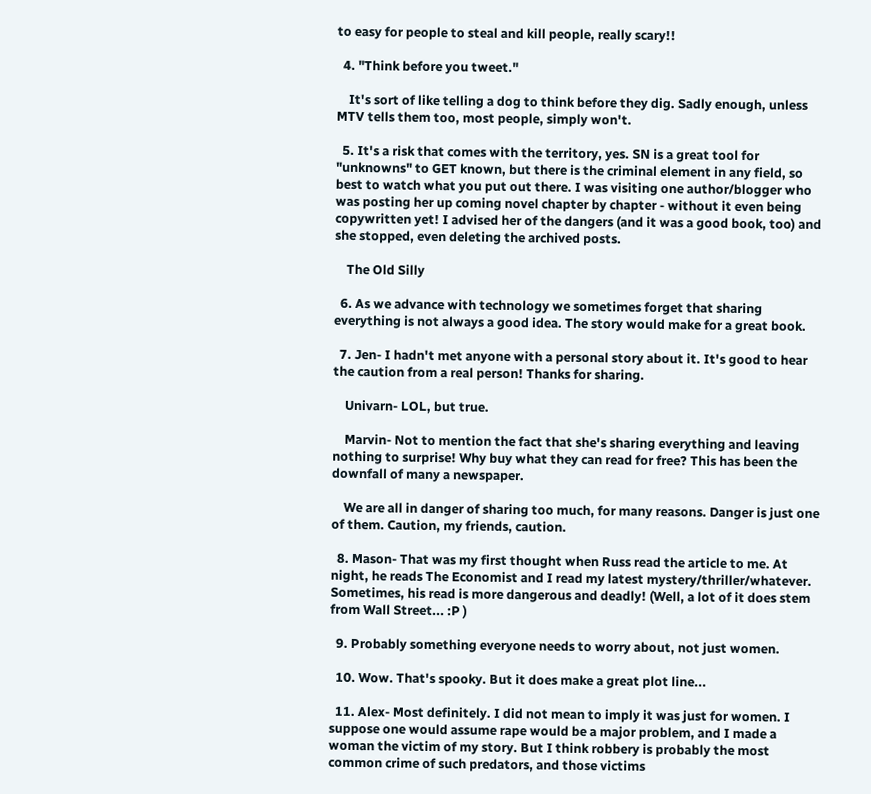to easy for people to steal and kill people, really scary!!

  4. "Think before you tweet."

    It's sort of like telling a dog to think before they dig. Sadly enough, unless MTV tells them too, most people, simply won't.

  5. It's a risk that comes with the territory, yes. SN is a great tool for "unknowns" to GET known, but there is the criminal element in any field, so best to watch what you put out there. I was visiting one author/blogger who was posting her up coming novel chapter by chapter - without it even being copywritten yet! I advised her of the dangers (and it was a good book, too) and she stopped, even deleting the archived posts.

    The Old Silly

  6. As we advance with technology we sometimes forget that sharing everything is not always a good idea. The story would make for a great book.

  7. Jen- I hadn't met anyone with a personal story about it. It's good to hear the caution from a real person! Thanks for sharing.

    Univarn- LOL, but true.

    Marvin- Not to mention the fact that she's sharing everything and leaving nothing to surprise! Why buy what they can read for free? This has been the downfall of many a newspaper.

    We are all in danger of sharing too much, for many reasons. Danger is just one of them. Caution, my friends, caution.

  8. Mason- That was my first thought when Russ read the article to me. At night, he reads The Economist and I read my latest mystery/thriller/whatever. Sometimes, his read is more dangerous and deadly! (Well, a lot of it does stem from Wall Street... :P )

  9. Probably something everyone needs to worry about, not just women.

  10. Wow. That's spooky. But it does make a great plot line...

  11. Alex- Most definitely. I did not mean to imply it was just for women. I suppose one would assume rape would be a major problem, and I made a woman the victim of my story. But I think robbery is probably the most common crime of such predators, and those victims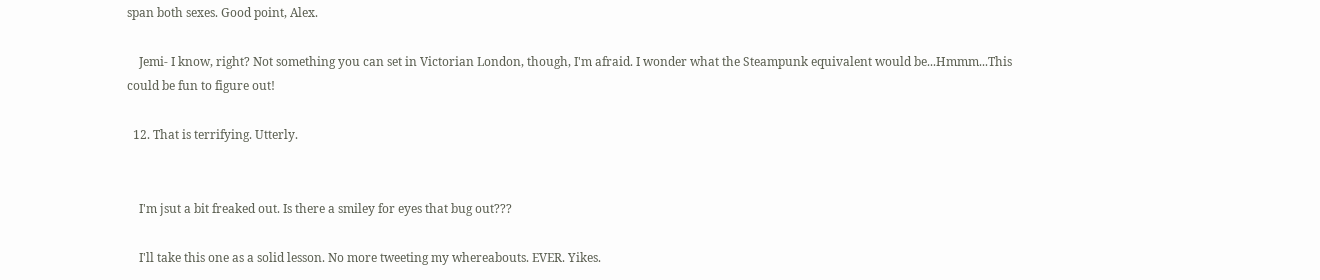span both sexes. Good point, Alex.

    Jemi- I know, right? Not something you can set in Victorian London, though, I'm afraid. I wonder what the Steampunk equivalent would be...Hmmm...This could be fun to figure out!

  12. That is terrifying. Utterly.


    I'm jsut a bit freaked out. Is there a smiley for eyes that bug out???

    I'll take this one as a solid lesson. No more tweeting my whereabouts. EVER. Yikes.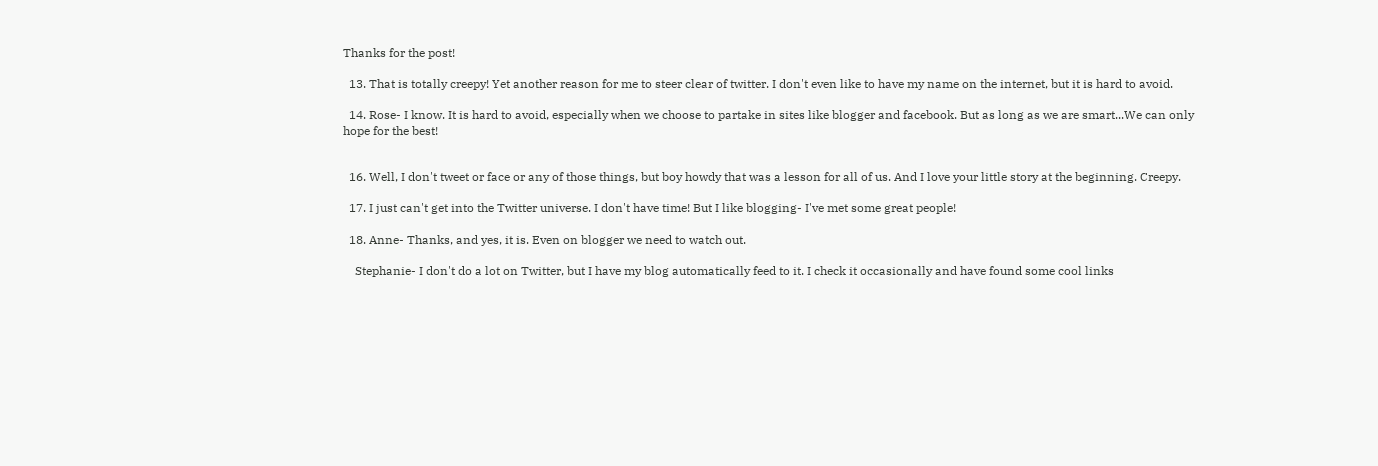Thanks for the post!

  13. That is totally creepy! Yet another reason for me to steer clear of twitter. I don't even like to have my name on the internet, but it is hard to avoid.

  14. Rose- I know. It is hard to avoid, especially when we choose to partake in sites like blogger and facebook. But as long as we are smart...We can only hope for the best!


  16. Well, I don't tweet or face or any of those things, but boy howdy that was a lesson for all of us. And I love your little story at the beginning. Creepy.

  17. I just can't get into the Twitter universe. I don't have time! But I like blogging- I've met some great people!

  18. Anne- Thanks, and yes, it is. Even on blogger we need to watch out.

    Stephanie- I don't do a lot on Twitter, but I have my blog automatically feed to it. I check it occasionally and have found some cool links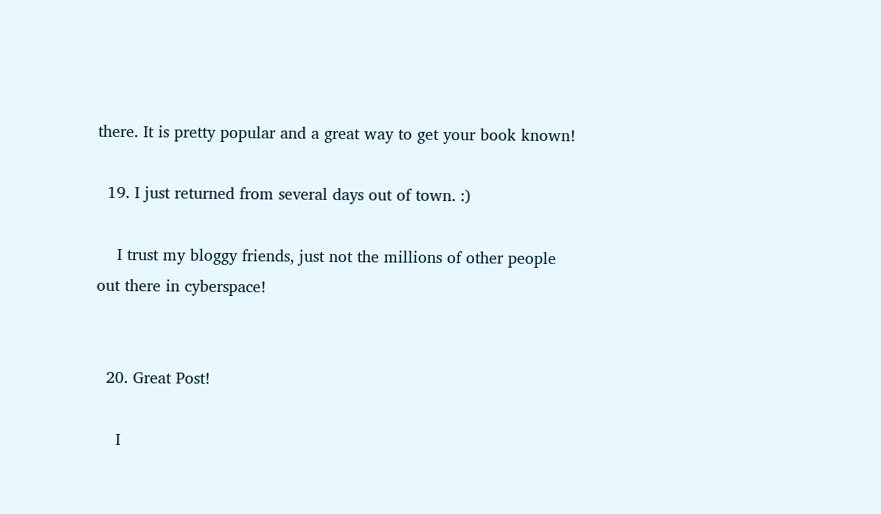there. It is pretty popular and a great way to get your book known!

  19. I just returned from several days out of town. :)

    I trust my bloggy friends, just not the millions of other people out there in cyberspace!


  20. Great Post!

    I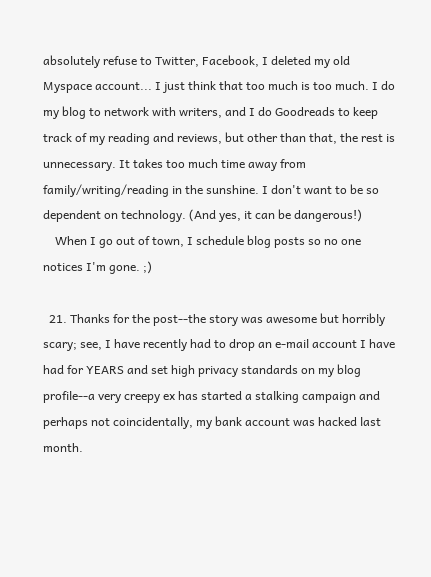absolutely refuse to Twitter, Facebook, I deleted my old Myspace account... I just think that too much is too much. I do my blog to network with writers, and I do Goodreads to keep track of my reading and reviews, but other than that, the rest is unnecessary. It takes too much time away from family/writing/reading in the sunshine. I don't want to be so dependent on technology. (And yes, it can be dangerous!)
    When I go out of town, I schedule blog posts so no one notices I'm gone. ;)

  21. Thanks for the post--the story was awesome but horribly scary; see, I have recently had to drop an e-mail account I have had for YEARS and set high privacy standards on my blog profile--a very creepy ex has started a stalking campaign and perhaps not coincidentally, my bank account was hacked last month.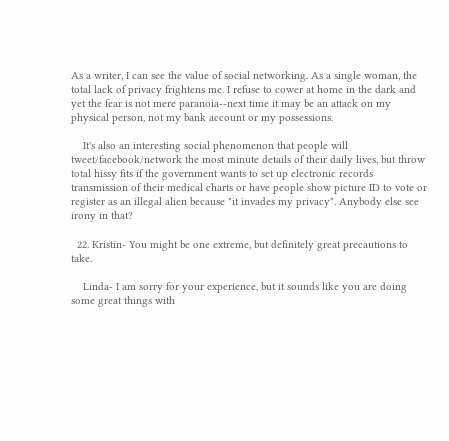As a writer, I can see the value of social networking. As a single woman, the total lack of privacy frightens me. I refuse to cower at home in the dark and yet the fear is not mere paranoia--next time it may be an attack on my physical person, not my bank account or my possessions.

    It's also an interesting social phenomenon that people will tweet/facebook/network the most minute details of their daily lives, but throw total hissy fits if the government wants to set up electronic records transmission of their medical charts or have people show picture ID to vote or register as an illegal alien because "it invades my privacy". Anybody else see irony in that?

  22. Kristin- You might be one extreme, but definitely great precautions to take.

    Linda- I am sorry for your experience, but it sounds like you are doing some great things with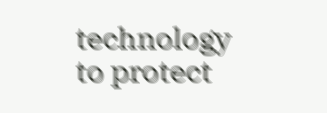technology to protect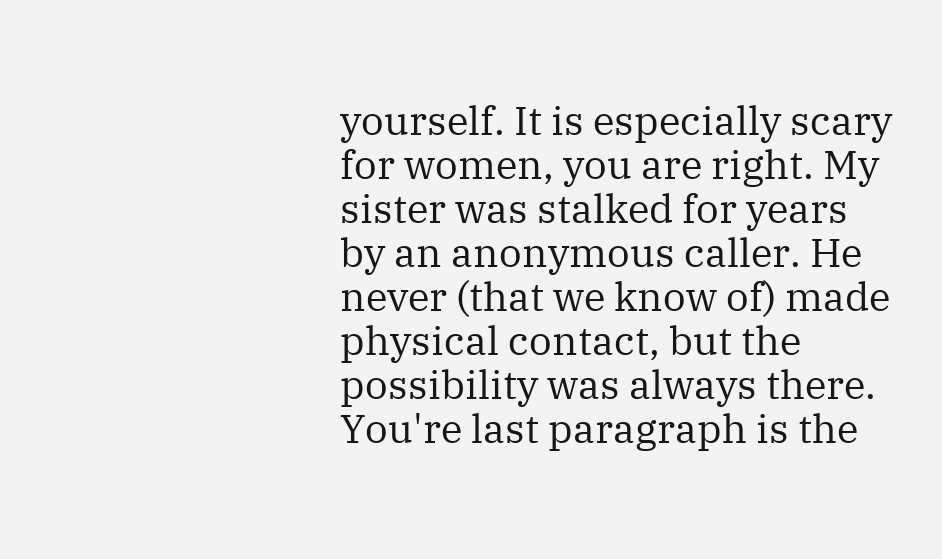yourself. It is especially scary for women, you are right. My sister was stalked for years by an anonymous caller. He never (that we know of) made physical contact, but the possibility was always there. You're last paragraph is the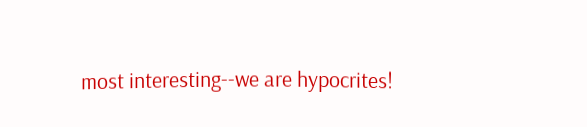most interesting--we are hypocrites!